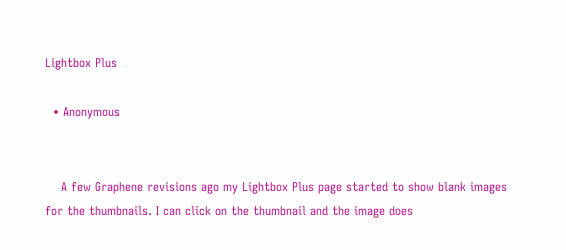Lightbox Plus

  • Anonymous


    A few Graphene revisions ago my Lightbox Plus page started to show blank images for the thumbnails. I can click on the thumbnail and the image does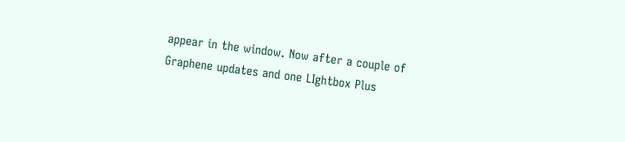appear in the window. Now after a couple of Graphene updates and one LIghtbox Plus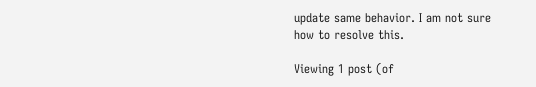update same behavior. I am not sure how to resolve this.

Viewing 1 post (of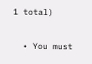1 total)

  • You must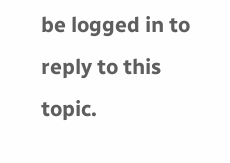be logged in to reply to this topic.